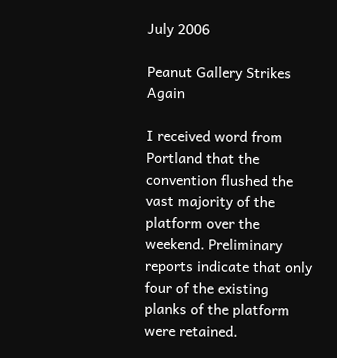July 2006

Peanut Gallery Strikes Again

I received word from Portland that the convention flushed the vast majority of the platform over the weekend. Preliminary reports indicate that only four of the existing planks of the platform were retained.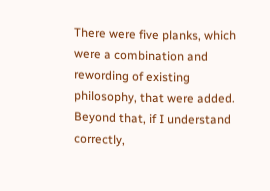There were five planks, which were a combination and rewording of existing philosophy, that were added. Beyond that, if I understand correctly,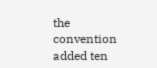the convention added ten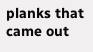planks that came out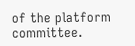of the platform committee.